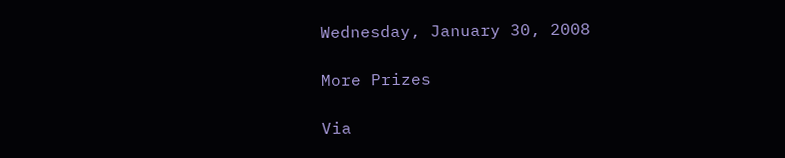Wednesday, January 30, 2008

More Prizes

Via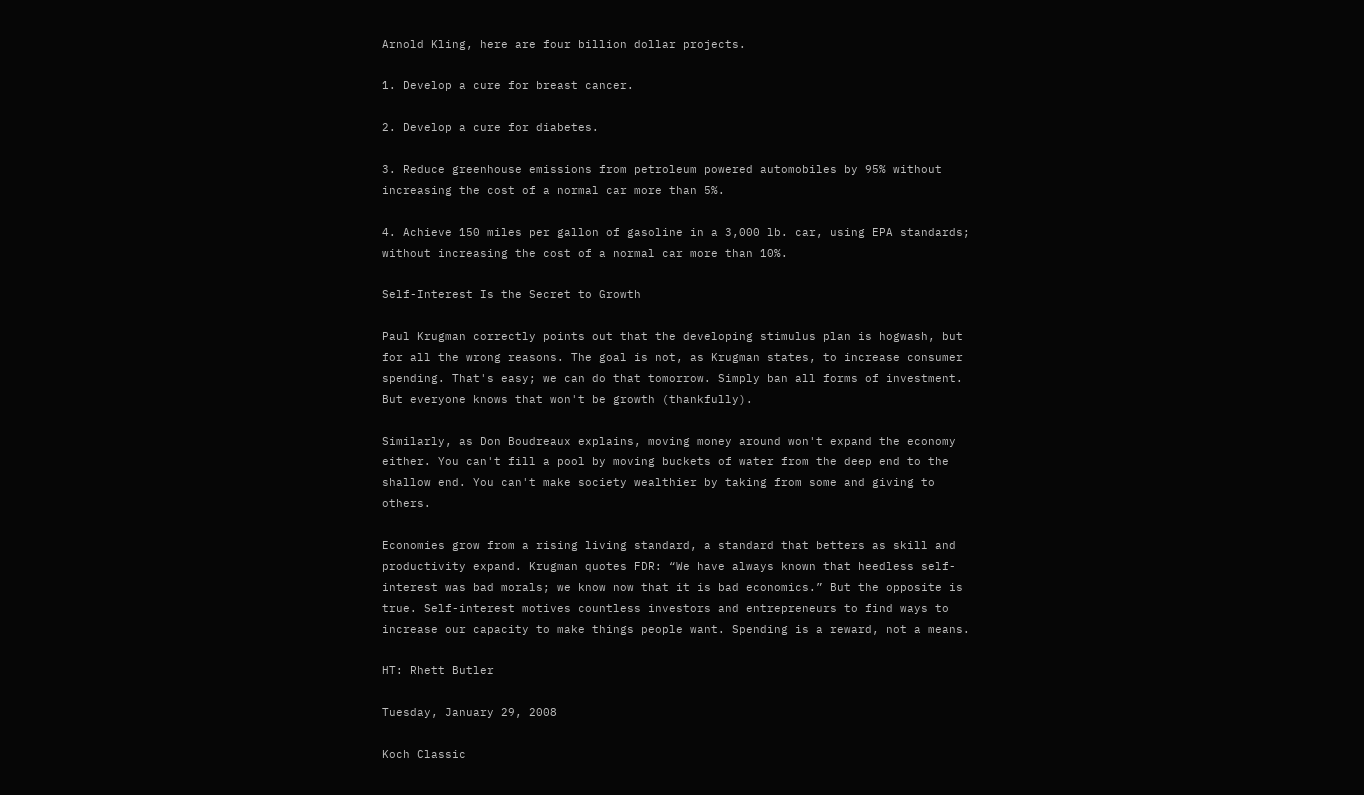Arnold Kling, here are four billion dollar projects.

1. Develop a cure for breast cancer.

2. Develop a cure for diabetes.

3. Reduce greenhouse emissions from petroleum powered automobiles by 95% without increasing the cost of a normal car more than 5%.

4. Achieve 150 miles per gallon of gasoline in a 3,000 lb. car, using EPA standards; without increasing the cost of a normal car more than 10%.

Self-Interest Is the Secret to Growth

Paul Krugman correctly points out that the developing stimulus plan is hogwash, but for all the wrong reasons. The goal is not, as Krugman states, to increase consumer spending. That's easy; we can do that tomorrow. Simply ban all forms of investment. But everyone knows that won't be growth (thankfully).

Similarly, as Don Boudreaux explains, moving money around won't expand the economy either. You can't fill a pool by moving buckets of water from the deep end to the shallow end. You can't make society wealthier by taking from some and giving to others.

Economies grow from a rising living standard, a standard that betters as skill and productivity expand. Krugman quotes FDR: “We have always known that heedless self-interest was bad morals; we know now that it is bad economics.” But the opposite is true. Self-interest motives countless investors and entrepreneurs to find ways to increase our capacity to make things people want. Spending is a reward, not a means.

HT: Rhett Butler

Tuesday, January 29, 2008

Koch Classic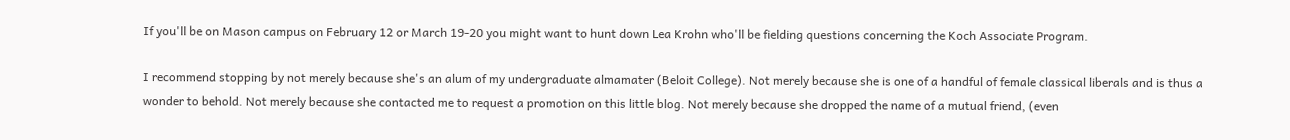If you'll be on Mason campus on February 12 or March 19-20 you might want to hunt down Lea Krohn who'll be fielding questions concerning the Koch Associate Program.

I recommend stopping by not merely because she's an alum of my undergraduate almamater (Beloit College). Not merely because she is one of a handful of female classical liberals and is thus a wonder to behold. Not merely because she contacted me to request a promotion on this little blog. Not merely because she dropped the name of a mutual friend, (even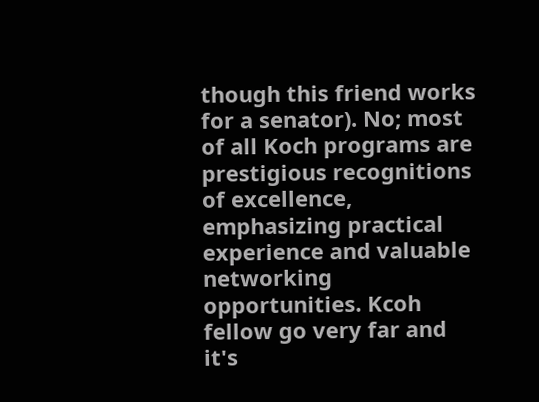though this friend works for a senator). No; most of all Koch programs are prestigious recognitions of excellence, emphasizing practical experience and valuable networking opportunities. Kcoh fellow go very far and it's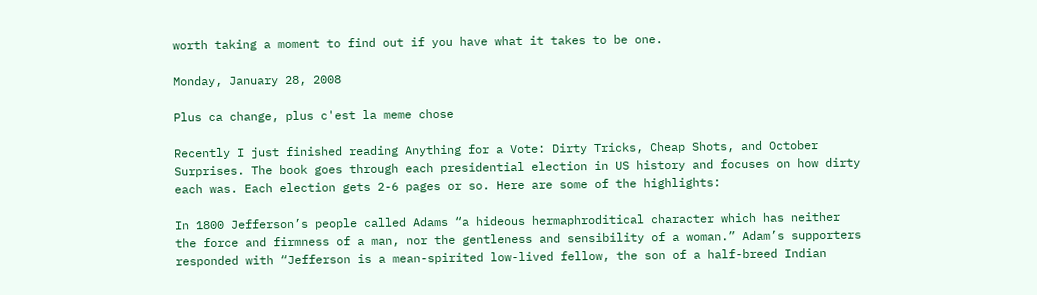worth taking a moment to find out if you have what it takes to be one.

Monday, January 28, 2008

Plus ca change, plus c'est la meme chose

Recently I just finished reading Anything for a Vote: Dirty Tricks, Cheap Shots, and October Surprises. The book goes through each presidential election in US history and focuses on how dirty each was. Each election gets 2-6 pages or so. Here are some of the highlights:

In 1800 Jefferson’s people called Adams “a hideous hermaphroditical character which has neither the force and firmness of a man, nor the gentleness and sensibility of a woman.” Adam’s supporters responded with “Jefferson is a mean-spirited low-lived fellow, the son of a half-breed Indian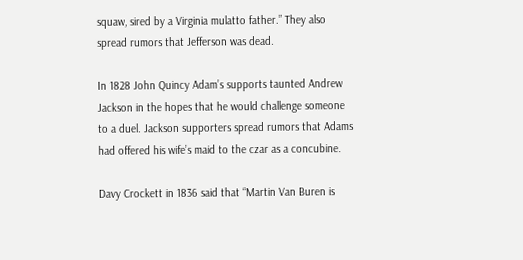squaw, sired by a Virginia mulatto father.” They also spread rumors that Jefferson was dead.

In 1828 John Quincy Adam’s supports taunted Andrew Jackson in the hopes that he would challenge someone to a duel. Jackson supporters spread rumors that Adams had offered his wife’s maid to the czar as a concubine.

Davy Crockett in 1836 said that “Martin Van Buren is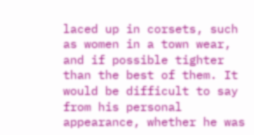laced up in corsets, such as women in a town wear, and if possible tighter than the best of them. It would be difficult to say from his personal appearance, whether he was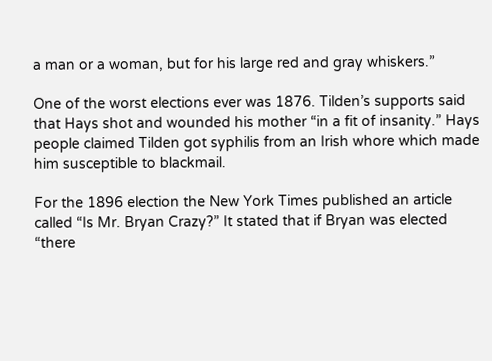a man or a woman, but for his large red and gray whiskers.”

One of the worst elections ever was 1876. Tilden’s supports said that Hays shot and wounded his mother “in a fit of insanity.” Hays people claimed Tilden got syphilis from an Irish whore which made him susceptible to blackmail.

For the 1896 election the New York Times published an article called “Is Mr. Bryan Crazy?” It stated that if Bryan was elected “there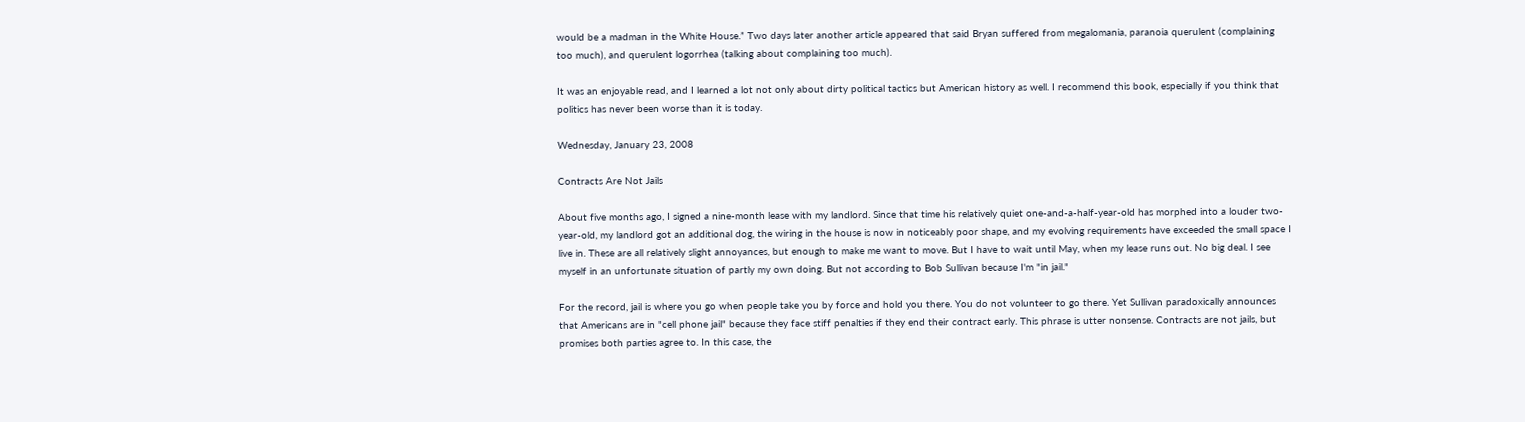would be a madman in the White House.” Two days later another article appeared that said Bryan suffered from megalomania, paranoia querulent (complaining too much), and querulent logorrhea (talking about complaining too much).

It was an enjoyable read, and I learned a lot not only about dirty political tactics but American history as well. I recommend this book, especially if you think that politics has never been worse than it is today.

Wednesday, January 23, 2008

Contracts Are Not Jails

About five months ago, I signed a nine-month lease with my landlord. Since that time his relatively quiet one-and-a-half-year-old has morphed into a louder two-year-old, my landlord got an additional dog, the wiring in the house is now in noticeably poor shape, and my evolving requirements have exceeded the small space I live in. These are all relatively slight annoyances, but enough to make me want to move. But I have to wait until May, when my lease runs out. No big deal. I see myself in an unfortunate situation of partly my own doing. But not according to Bob Sullivan because I'm "in jail."

For the record, jail is where you go when people take you by force and hold you there. You do not volunteer to go there. Yet Sullivan paradoxically announces that Americans are in "cell phone jail" because they face stiff penalties if they end their contract early. This phrase is utter nonsense. Contracts are not jails, but promises both parties agree to. In this case, the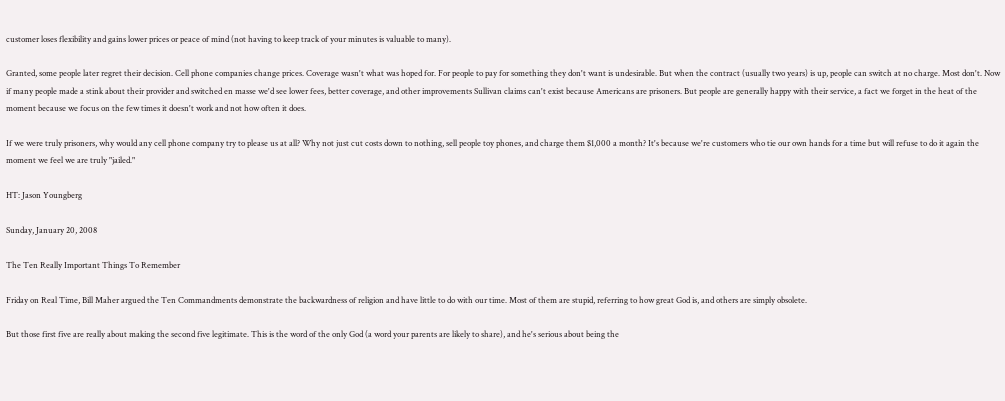customer loses flexibility and gains lower prices or peace of mind (not having to keep track of your minutes is valuable to many).

Granted, some people later regret their decision. Cell phone companies change prices. Coverage wasn't what was hoped for. For people to pay for something they don't want is undesirable. But when the contract (usually two years) is up, people can switch at no charge. Most don't. Now if many people made a stink about their provider and switched en masse we'd see lower fees, better coverage, and other improvements Sullivan claims can't exist because Americans are prisoners. But people are generally happy with their service, a fact we forget in the heat of the moment because we focus on the few times it doesn't work and not how often it does.

If we were truly prisoners, why would any cell phone company try to please us at all? Why not just cut costs down to nothing, sell people toy phones, and charge them $1,000 a month? It's because we're customers who tie our own hands for a time but will refuse to do it again the moment we feel we are truly "jailed."

HT: Jason Youngberg

Sunday, January 20, 2008

The Ten Really Important Things To Remember

Friday on Real Time, Bill Maher argued the Ten Commandments demonstrate the backwardness of religion and have little to do with our time. Most of them are stupid, referring to how great God is, and others are simply obsolete.

But those first five are really about making the second five legitimate. This is the word of the only God (a word your parents are likely to share), and he's serious about being the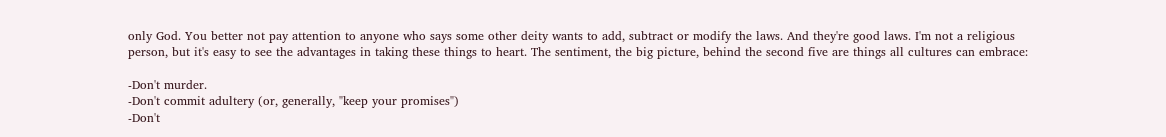only God. You better not pay attention to anyone who says some other deity wants to add, subtract or modify the laws. And they're good laws. I'm not a religious person, but it's easy to see the advantages in taking these things to heart. The sentiment, the big picture, behind the second five are things all cultures can embrace:

-Don't murder.
-Don't commit adultery (or, generally, "keep your promises")
-Don't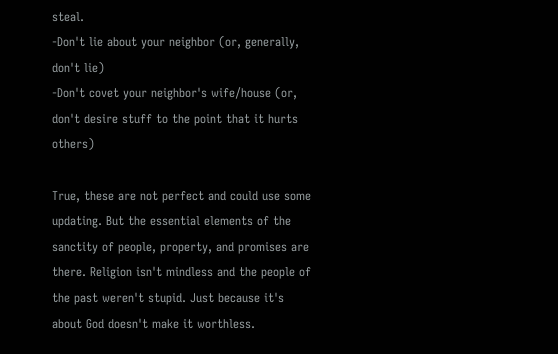steal.
-Don't lie about your neighbor (or, generally, don't lie)
-Don't covet your neighbor's wife/house (or, don't desire stuff to the point that it hurts others)

True, these are not perfect and could use some updating. But the essential elements of the sanctity of people, property, and promises are there. Religion isn't mindless and the people of the past weren't stupid. Just because it's about God doesn't make it worthless.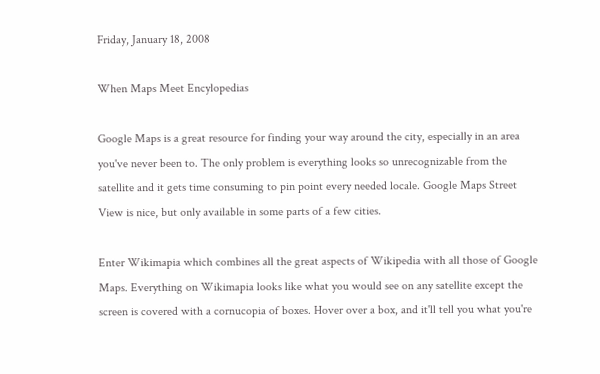Friday, January 18, 2008

When Maps Meet Encylopedias

Google Maps is a great resource for finding your way around the city, especially in an area you've never been to. The only problem is everything looks so unrecognizable from the satellite and it gets time consuming to pin point every needed locale. Google Maps Street View is nice, but only available in some parts of a few cities.

Enter Wikimapia which combines all the great aspects of Wikipedia with all those of Google Maps. Everything on Wikimapia looks like what you would see on any satellite except the screen is covered with a cornucopia of boxes. Hover over a box, and it'll tell you what you're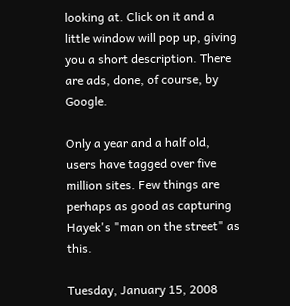looking at. Click on it and a little window will pop up, giving you a short description. There are ads, done, of course, by Google.

Only a year and a half old, users have tagged over five million sites. Few things are perhaps as good as capturing Hayek's "man on the street" as this.

Tuesday, January 15, 2008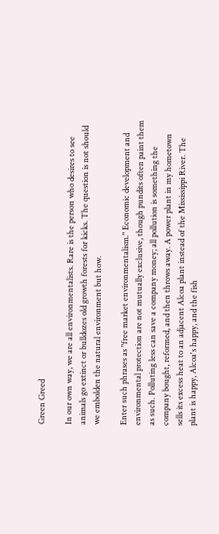Green Greed

In our own way, we are all environmentalists. Rare is the person who desires to see animals go extinct or bulldozes old growth forests for kicks. The question is not should we embolden the natural environment but how.

Enter such phrases as "free market environmentalism." Economic development and environmental protection are not mutually exclusive, though pundits often paint them as such. Polluting less can save a company money; all pollution is something the company bought, reformed, and then throws away. A power plant in my hometown sells its excess heat to an adjacent Alcoa plant instead of the Mississippi River. The plant is happy, Alcoa's happy, and the fish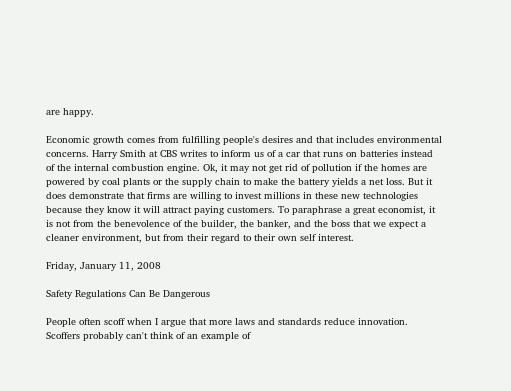are happy.

Economic growth comes from fulfilling people's desires and that includes environmental concerns. Harry Smith at CBS writes to inform us of a car that runs on batteries instead of the internal combustion engine. Ok, it may not get rid of pollution if the homes are powered by coal plants or the supply chain to make the battery yields a net loss. But it does demonstrate that firms are willing to invest millions in these new technologies because they know it will attract paying customers. To paraphrase a great economist, it is not from the benevolence of the builder, the banker, and the boss that we expect a cleaner environment, but from their regard to their own self interest.

Friday, January 11, 2008

Safety Regulations Can Be Dangerous

People often scoff when I argue that more laws and standards reduce innovation. Scoffers probably can't think of an example of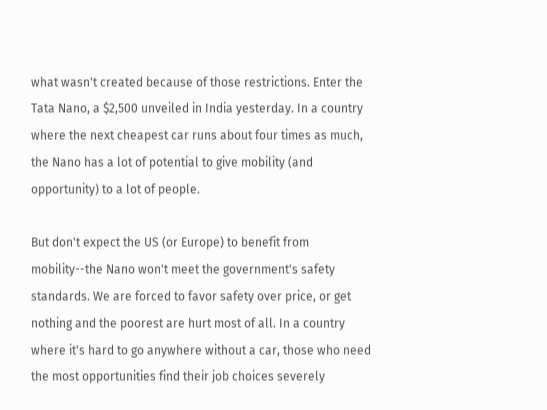what wasn't created because of those restrictions. Enter the Tata Nano, a $2,500 unveiled in India yesterday. In a country where the next cheapest car runs about four times as much, the Nano has a lot of potential to give mobility (and opportunity) to a lot of people.

But don't expect the US (or Europe) to benefit from mobility--the Nano won't meet the government's safety standards. We are forced to favor safety over price, or get nothing and the poorest are hurt most of all. In a country where it's hard to go anywhere without a car, those who need the most opportunities find their job choices severely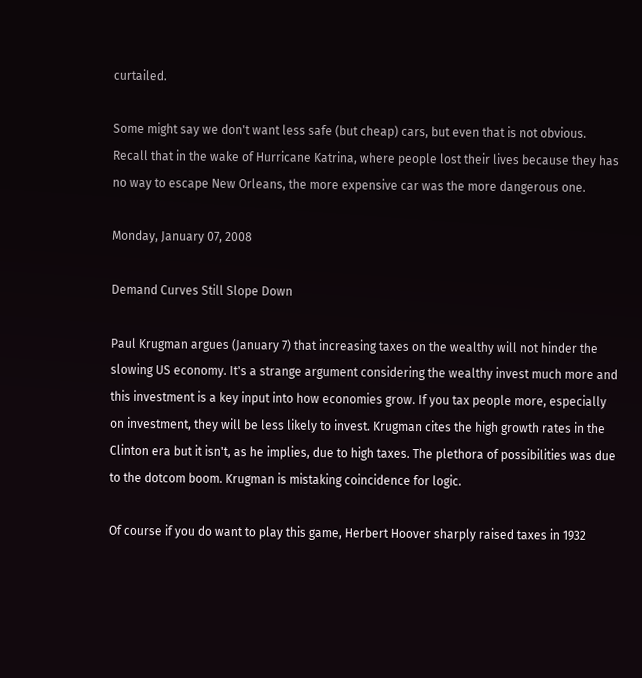curtailed.

Some might say we don't want less safe (but cheap) cars, but even that is not obvious. Recall that in the wake of Hurricane Katrina, where people lost their lives because they has no way to escape New Orleans, the more expensive car was the more dangerous one.

Monday, January 07, 2008

Demand Curves Still Slope Down

Paul Krugman argues (January 7) that increasing taxes on the wealthy will not hinder the slowing US economy. It's a strange argument considering the wealthy invest much more and this investment is a key input into how economies grow. If you tax people more, especially on investment, they will be less likely to invest. Krugman cites the high growth rates in the Clinton era but it isn't, as he implies, due to high taxes. The plethora of possibilities was due to the dotcom boom. Krugman is mistaking coincidence for logic.

Of course if you do want to play this game, Herbert Hoover sharply raised taxes in 1932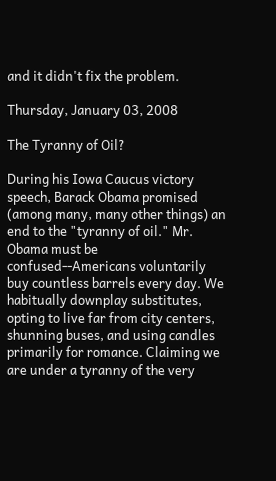and it didn't fix the problem.

Thursday, January 03, 2008

The Tyranny of Oil?

During his Iowa Caucus victory speech, Barack Obama promised (among many, many other things) an end to the "tyranny of oil." Mr. Obama must be confused--Americans voluntarily buy countless barrels every day. We habitually downplay substitutes, opting to live far from city centers, shunning buses, and using candles primarily for romance. Claiming we are under a tyranny of the very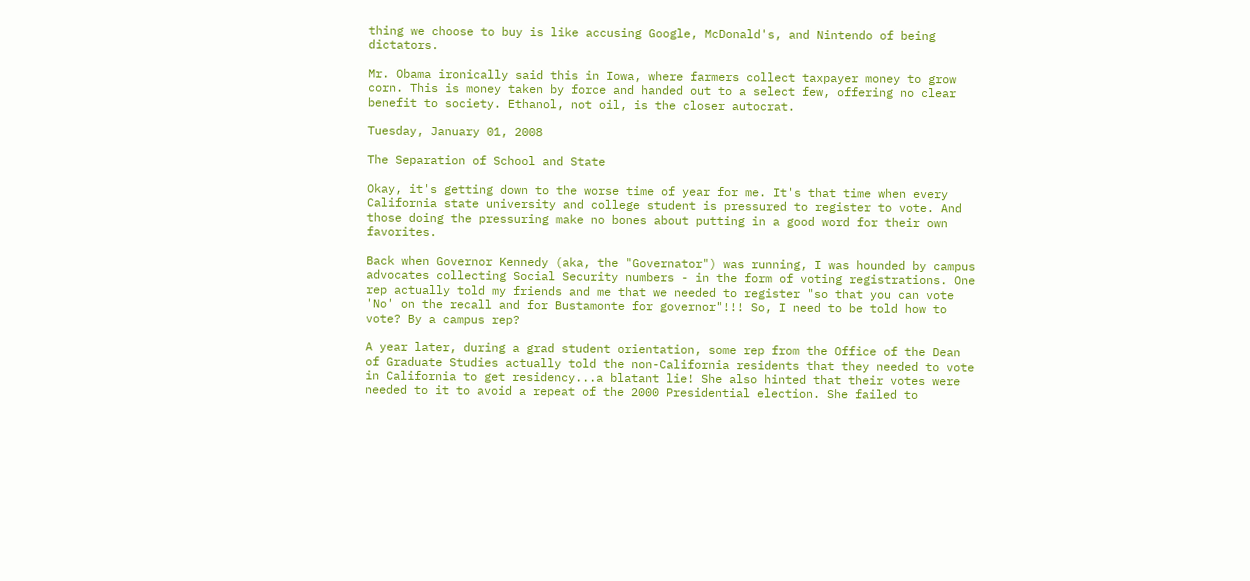thing we choose to buy is like accusing Google, McDonald's, and Nintendo of being dictators.

Mr. Obama ironically said this in Iowa, where farmers collect taxpayer money to grow corn. This is money taken by force and handed out to a select few, offering no clear benefit to society. Ethanol, not oil, is the closer autocrat.

Tuesday, January 01, 2008

The Separation of School and State

Okay, it's getting down to the worse time of year for me. It's that time when every California state university and college student is pressured to register to vote. And those doing the pressuring make no bones about putting in a good word for their own favorites.

Back when Governor Kennedy (aka, the "Governator") was running, I was hounded by campus advocates collecting Social Security numbers - in the form of voting registrations. One rep actually told my friends and me that we needed to register "so that you can vote 'No' on the recall and for Bustamonte for governor"!!! So, I need to be told how to vote? By a campus rep?

A year later, during a grad student orientation, some rep from the Office of the Dean of Graduate Studies actually told the non-California residents that they needed to vote in California to get residency...a blatant lie! She also hinted that their votes were needed to it to avoid a repeat of the 2000 Presidential election. She failed to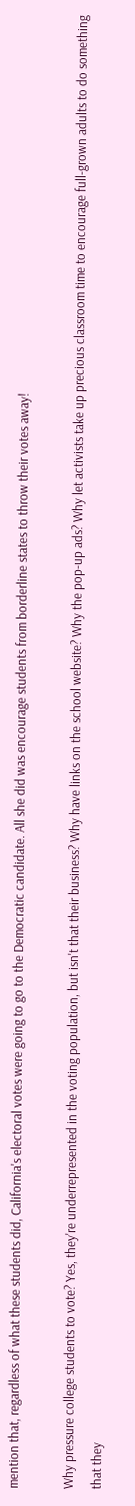mention that, regardless of what these students did, California's electoral votes were going to go to the Democratic candidate. All she did was encourage students from borderline states to throw their votes away!

Why pressure college students to vote? Yes, they're underrepresented in the voting population, but isn't that their business? Why have links on the school website? Why the pop-up ads? Why let activists take up precious classroom time to encourage full-grown adults to do something that they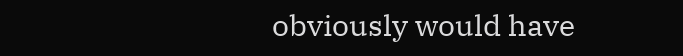obviously would have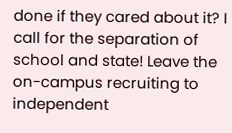done if they cared about it? I call for the separation of school and state! Leave the on-campus recruiting to independent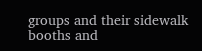groups and their sidewalk booths and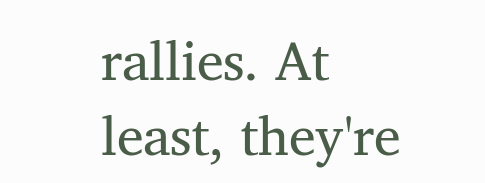rallies. At least, they're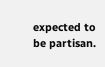expected to be partisan.